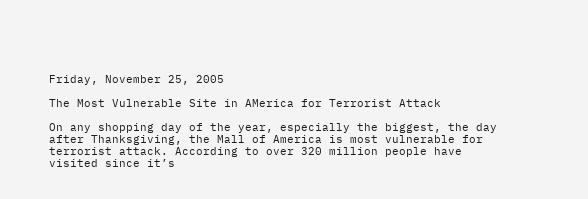Friday, November 25, 2005

The Most Vulnerable Site in AMerica for Terrorist Attack

On any shopping day of the year, especially the biggest, the day after Thanksgiving, the Mall of America is most vulnerable for terrorist attack. According to over 320 million people have visited since it’s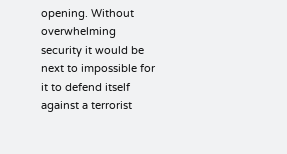opening. Without overwhelming security it would be next to impossible for it to defend itself against a terrorist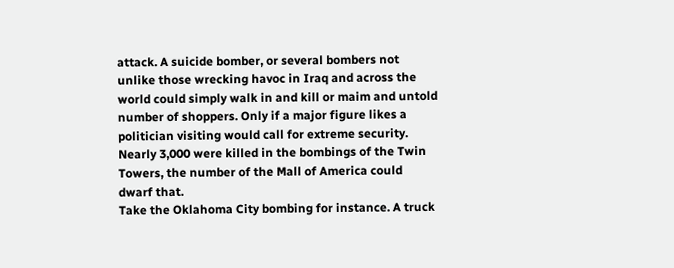attack. A suicide bomber, or several bombers not unlike those wrecking havoc in Iraq and across the world could simply walk in and kill or maim and untold number of shoppers. Only if a major figure likes a politician visiting would call for extreme security. Nearly 3,000 were killed in the bombings of the Twin Towers, the number of the Mall of America could dwarf that.
Take the Oklahoma City bombing for instance. A truck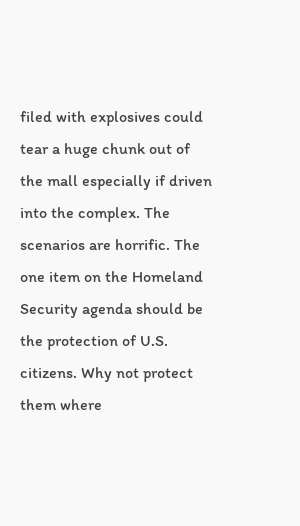filed with explosives could tear a huge chunk out of the mall especially if driven into the complex. The scenarios are horrific. The one item on the Homeland Security agenda should be the protection of U.S. citizens. Why not protect them where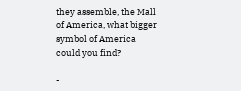they assemble, the Mall of America, what bigger symbol of America could you find?

-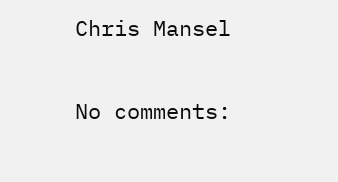Chris Mansel

No comments: